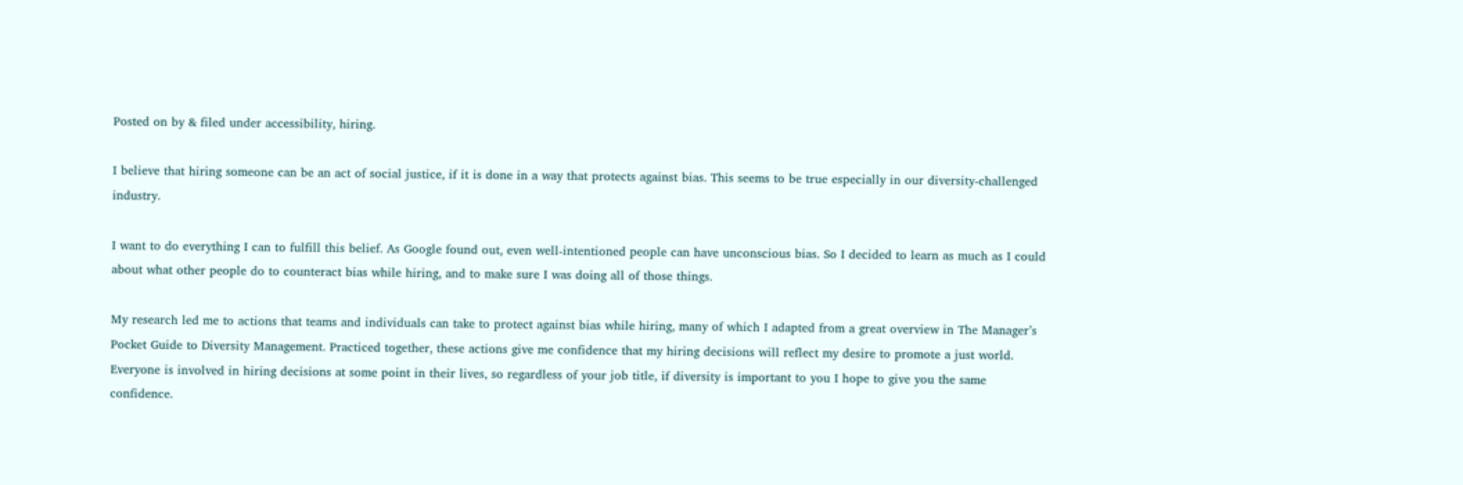Posted on by & filed under accessibility, hiring.

I believe that hiring someone can be an act of social justice, if it is done in a way that protects against bias. This seems to be true especially in our diversity-challenged industry.

I want to do everything I can to fulfill this belief. As Google found out, even well-intentioned people can have unconscious bias. So I decided to learn as much as I could about what other people do to counteract bias while hiring, and to make sure I was doing all of those things.

My research led me to actions that teams and individuals can take to protect against bias while hiring, many of which I adapted from a great overview in The Manager’s Pocket Guide to Diversity Management. Practiced together, these actions give me confidence that my hiring decisions will reflect my desire to promote a just world. Everyone is involved in hiring decisions at some point in their lives, so regardless of your job title, if diversity is important to you I hope to give you the same confidence.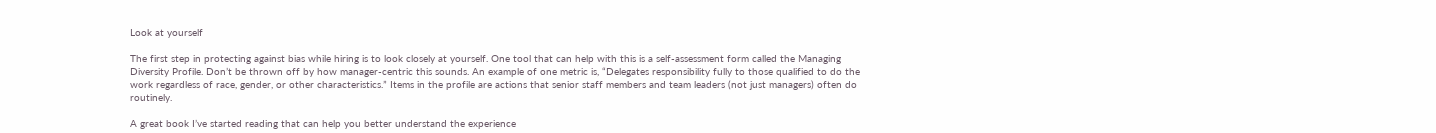Look at yourself

The first step in protecting against bias while hiring is to look closely at yourself. One tool that can help with this is a self-assessment form called the Managing Diversity Profile. Don’t be thrown off by how manager-centric this sounds. An example of one metric is, “Delegates responsibility fully to those qualified to do the work regardless of race, gender, or other characteristics.” Items in the profile are actions that senior staff members and team leaders (not just managers) often do routinely.

A great book I’ve started reading that can help you better understand the experience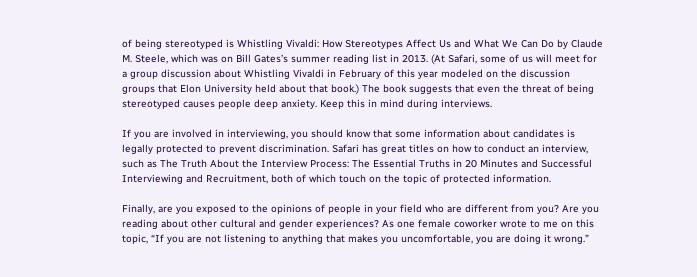of being stereotyped is Whistling Vivaldi: How Stereotypes Affect Us and What We Can Do by Claude M. Steele, which was on Bill Gates’s summer reading list in 2013. (At Safari, some of us will meet for a group discussion about Whistling Vivaldi in February of this year modeled on the discussion groups that Elon University held about that book.) The book suggests that even the threat of being stereotyped causes people deep anxiety. Keep this in mind during interviews.

If you are involved in interviewing, you should know that some information about candidates is legally protected to prevent discrimination. Safari has great titles on how to conduct an interview, such as The Truth About the Interview Process: The Essential Truths in 20 Minutes and Successful Interviewing and Recruitment, both of which touch on the topic of protected information.

Finally, are you exposed to the opinions of people in your field who are different from you? Are you reading about other cultural and gender experiences? As one female coworker wrote to me on this topic, “If you are not listening to anything that makes you uncomfortable, you are doing it wrong.”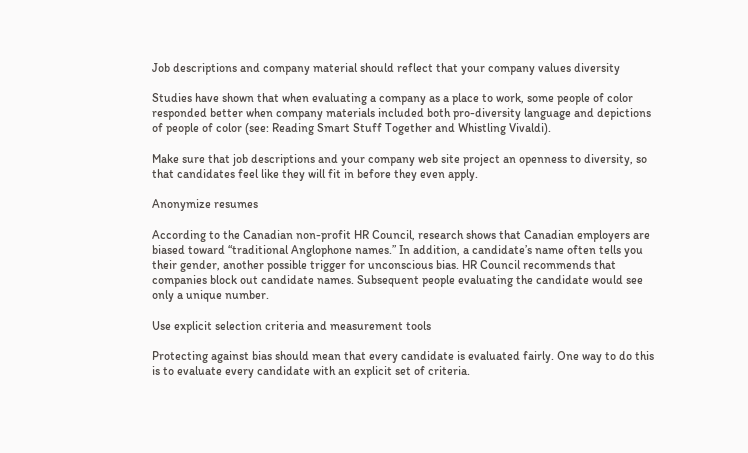Job descriptions and company material should reflect that your company values diversity

Studies have shown that when evaluating a company as a place to work, some people of color responded better when company materials included both pro-diversity language and depictions of people of color (see: Reading Smart Stuff Together and Whistling Vivaldi).

Make sure that job descriptions and your company web site project an openness to diversity, so that candidates feel like they will fit in before they even apply.

Anonymize resumes

According to the Canadian non-profit HR Council, research shows that Canadian employers are biased toward “traditional Anglophone names.” In addition, a candidate’s name often tells you their gender, another possible trigger for unconscious bias. HR Council recommends that companies block out candidate names. Subsequent people evaluating the candidate would see only a unique number.

Use explicit selection criteria and measurement tools

Protecting against bias should mean that every candidate is evaluated fairly. One way to do this is to evaluate every candidate with an explicit set of criteria.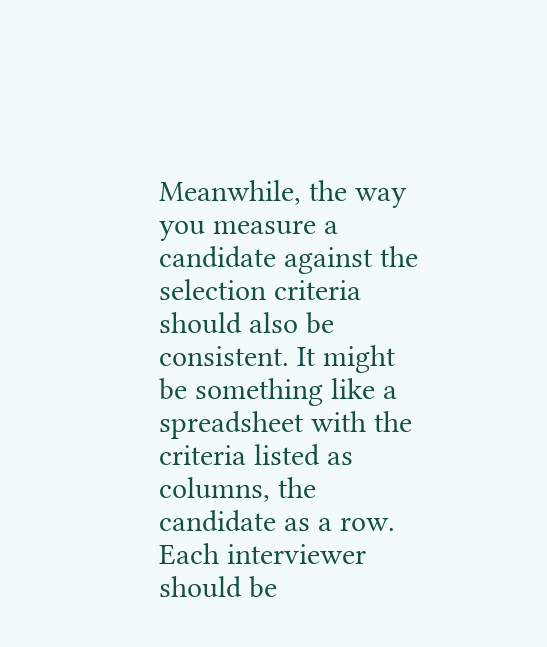Meanwhile, the way you measure a candidate against the selection criteria should also be consistent. It might be something like a spreadsheet with the criteria listed as columns, the candidate as a row. Each interviewer should be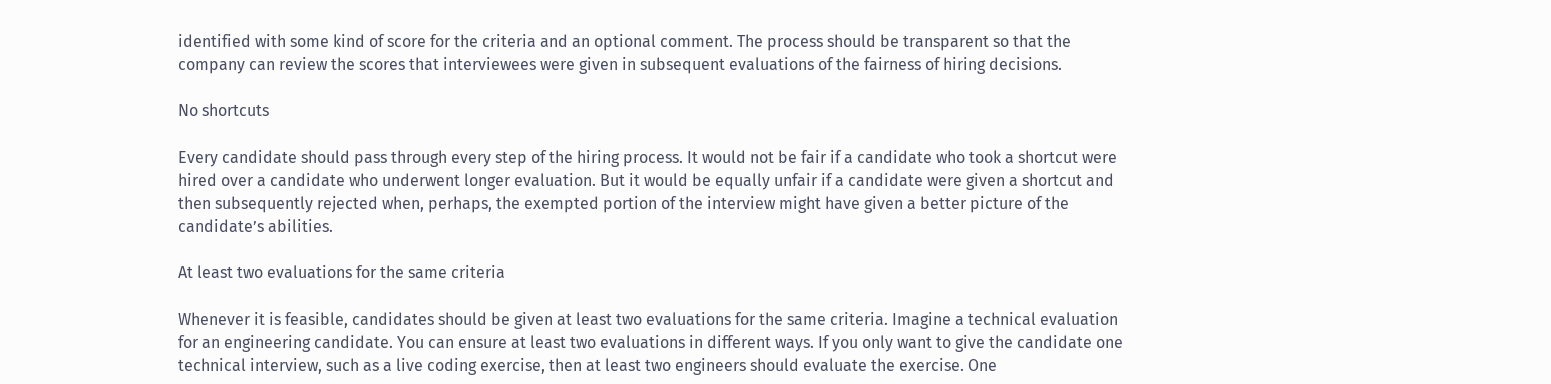identified with some kind of score for the criteria and an optional comment. The process should be transparent so that the company can review the scores that interviewees were given in subsequent evaluations of the fairness of hiring decisions.

No shortcuts

Every candidate should pass through every step of the hiring process. It would not be fair if a candidate who took a shortcut were hired over a candidate who underwent longer evaluation. But it would be equally unfair if a candidate were given a shortcut and then subsequently rejected when, perhaps, the exempted portion of the interview might have given a better picture of the candidate’s abilities.

At least two evaluations for the same criteria

Whenever it is feasible, candidates should be given at least two evaluations for the same criteria. Imagine a technical evaluation for an engineering candidate. You can ensure at least two evaluations in different ways. If you only want to give the candidate one technical interview, such as a live coding exercise, then at least two engineers should evaluate the exercise. One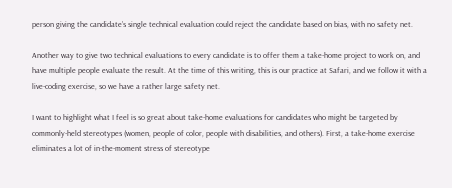person giving the candidate’s single technical evaluation could reject the candidate based on bias, with no safety net.

Another way to give two technical evaluations to every candidate is to offer them a take-home project to work on, and have multiple people evaluate the result. At the time of this writing, this is our practice at Safari, and we follow it with a live-coding exercise, so we have a rather large safety net.

I want to highlight what I feel is so great about take-home evaluations for candidates who might be targeted by commonly-held stereotypes (women, people of color, people with disabilities, and others). First, a take-home exercise eliminates a lot of in-the-moment stress of stereotype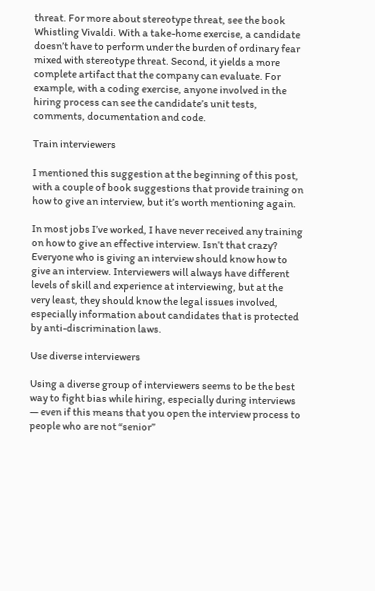threat. For more about stereotype threat, see the book Whistling Vivaldi. With a take-home exercise, a candidate doesn’t have to perform under the burden of ordinary fear mixed with stereotype threat. Second, it yields a more complete artifact that the company can evaluate. For example, with a coding exercise, anyone involved in the hiring process can see the candidate’s unit tests, comments, documentation and code.

Train interviewers

I mentioned this suggestion at the beginning of this post, with a couple of book suggestions that provide training on how to give an interview, but it’s worth mentioning again.

In most jobs I’ve worked, I have never received any training on how to give an effective interview. Isn’t that crazy? Everyone who is giving an interview should know how to give an interview. Interviewers will always have different levels of skill and experience at interviewing, but at the very least, they should know the legal issues involved, especially information about candidates that is protected by anti-discrimination laws.

Use diverse interviewers

Using a diverse group of interviewers seems to be the best way to fight bias while hiring, especially during interviews — even if this means that you open the interview process to people who are not “senior”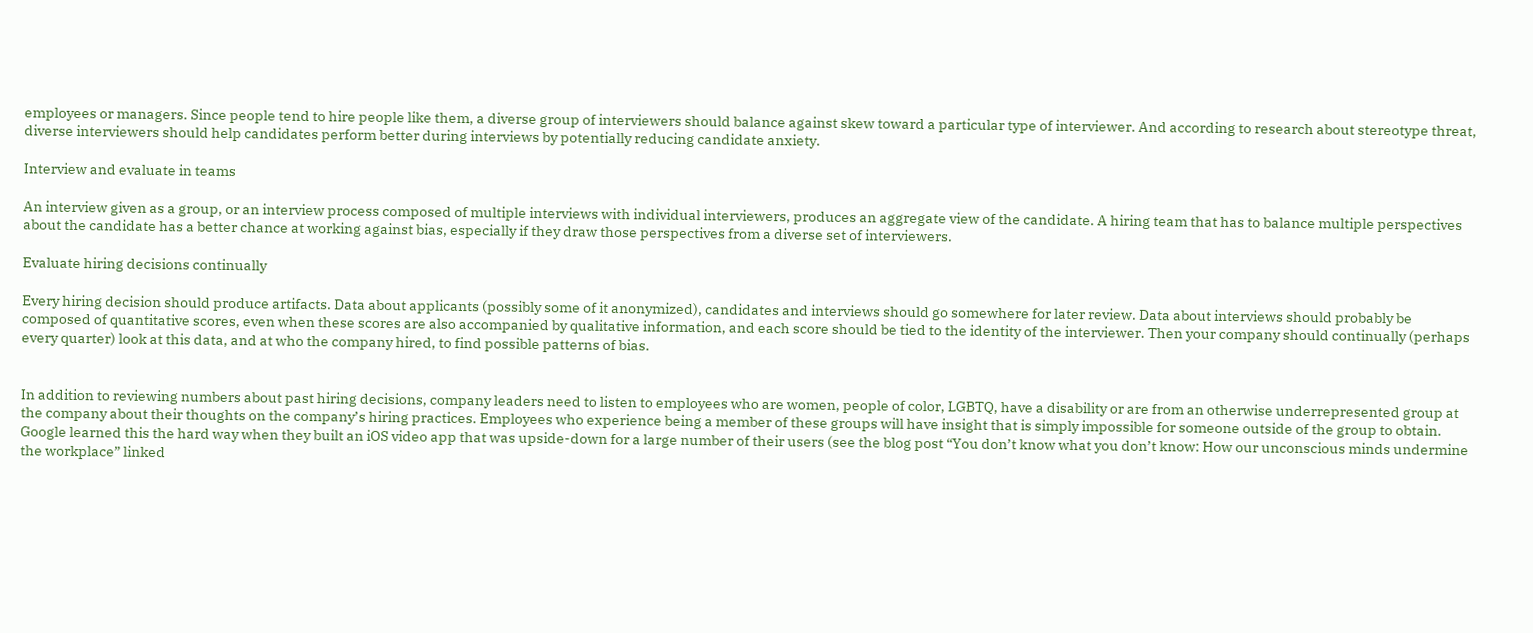employees or managers. Since people tend to hire people like them, a diverse group of interviewers should balance against skew toward a particular type of interviewer. And according to research about stereotype threat, diverse interviewers should help candidates perform better during interviews by potentially reducing candidate anxiety.

Interview and evaluate in teams

An interview given as a group, or an interview process composed of multiple interviews with individual interviewers, produces an aggregate view of the candidate. A hiring team that has to balance multiple perspectives about the candidate has a better chance at working against bias, especially if they draw those perspectives from a diverse set of interviewers.

Evaluate hiring decisions continually

Every hiring decision should produce artifacts. Data about applicants (possibly some of it anonymized), candidates and interviews should go somewhere for later review. Data about interviews should probably be composed of quantitative scores, even when these scores are also accompanied by qualitative information, and each score should be tied to the identity of the interviewer. Then your company should continually (perhaps every quarter) look at this data, and at who the company hired, to find possible patterns of bias.


In addition to reviewing numbers about past hiring decisions, company leaders need to listen to employees who are women, people of color, LGBTQ, have a disability or are from an otherwise underrepresented group at the company about their thoughts on the company’s hiring practices. Employees who experience being a member of these groups will have insight that is simply impossible for someone outside of the group to obtain. Google learned this the hard way when they built an iOS video app that was upside-down for a large number of their users (see the blog post “You don’t know what you don’t know: How our unconscious minds undermine the workplace” linked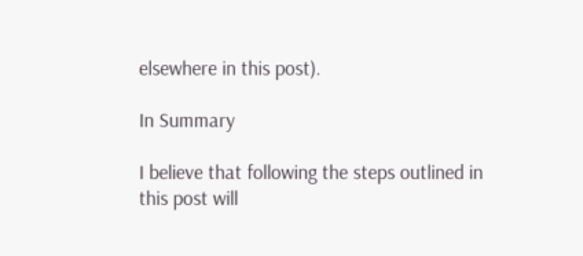elsewhere in this post).

In Summary

I believe that following the steps outlined in this post will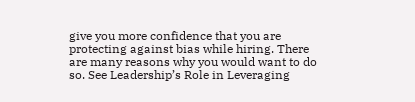give you more confidence that you are protecting against bias while hiring. There are many reasons why you would want to do so. See Leadership’s Role in Leveraging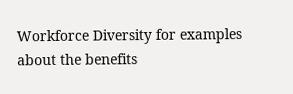Workforce Diversity for examples about the benefits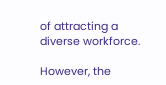of attracting a diverse workforce.

However, the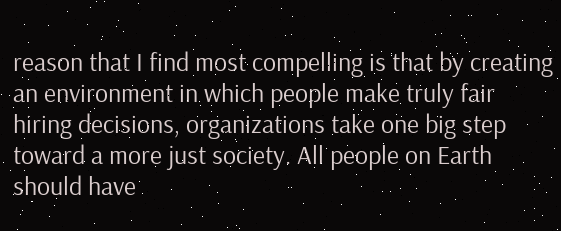reason that I find most compelling is that by creating an environment in which people make truly fair hiring decisions, organizations take one big step toward a more just society. All people on Earth should have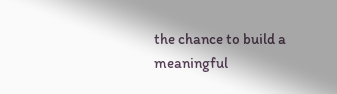the chance to build a meaningful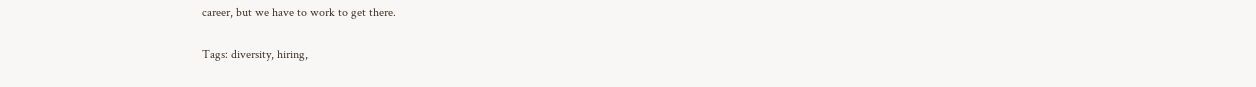career, but we have to work to get there.

Tags: diversity, hiring,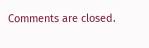Comments are closed.